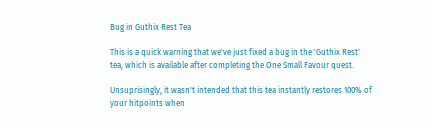Bug in Guthix Rest Tea

This is a quick warning that we've just fixed a bug in the 'Guthix Rest' tea, which is available after completing the One Small Favour quest.

Unsuprisingly, it wasn't intended that this tea instantly restores 100% of your hitpoints when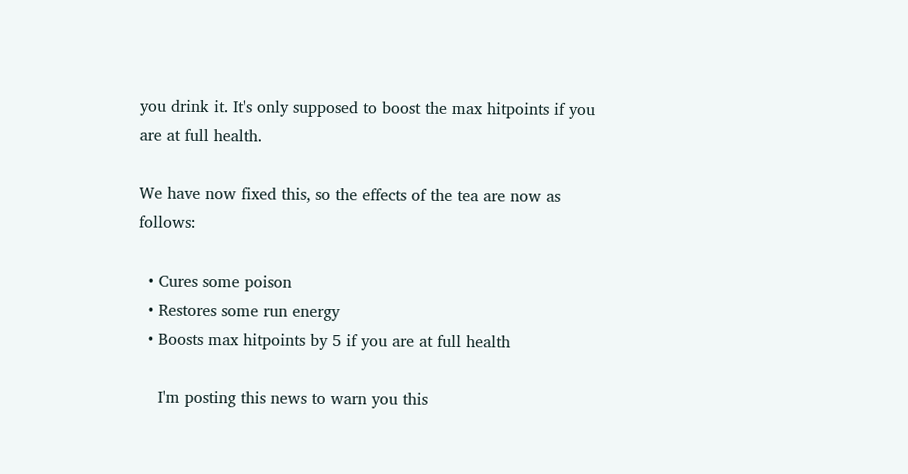you drink it. It's only supposed to boost the max hitpoints if you are at full health.

We have now fixed this, so the effects of the tea are now as follows:

  • Cures some poison
  • Restores some run energy
  • Boosts max hitpoints by 5 if you are at full health

    I'm posting this news to warn you this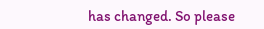has changed. So please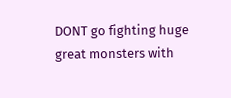DONT go fighting huge great monsters with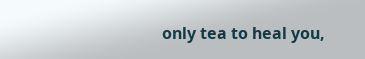only tea to heal you,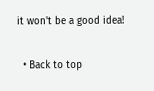it won't be a good idea!

  • Back to top